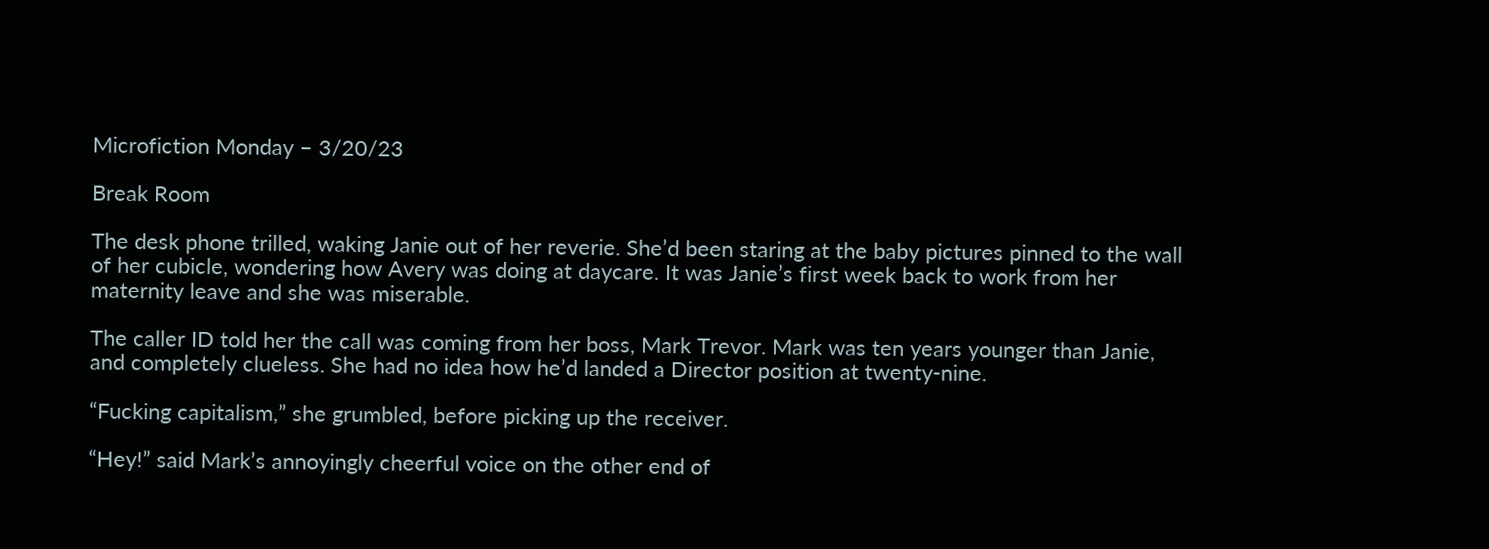Microfiction Monday – 3/20/23

Break Room

The desk phone trilled, waking Janie out of her reverie. She’d been staring at the baby pictures pinned to the wall of her cubicle, wondering how Avery was doing at daycare. It was Janie’s first week back to work from her maternity leave and she was miserable.

The caller ID told her the call was coming from her boss, Mark Trevor. Mark was ten years younger than Janie, and completely clueless. She had no idea how he’d landed a Director position at twenty-nine.

“Fucking capitalism,” she grumbled, before picking up the receiver.

“Hey!” said Mark’s annoyingly cheerful voice on the other end of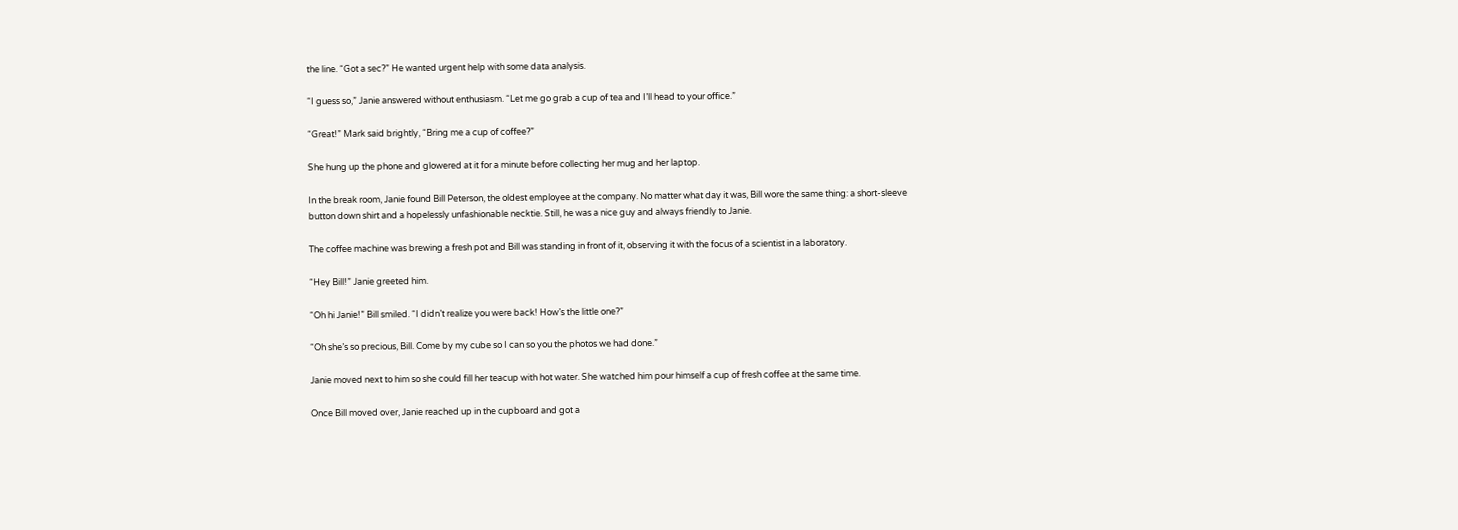the line. “Got a sec?” He wanted urgent help with some data analysis.

“I guess so,” Janie answered without enthusiasm. “Let me go grab a cup of tea and I’ll head to your office.”

“Great!” Mark said brightly, “Bring me a cup of coffee?”

She hung up the phone and glowered at it for a minute before collecting her mug and her laptop.

In the break room, Janie found Bill Peterson, the oldest employee at the company. No matter what day it was, Bill wore the same thing: a short-sleeve button down shirt and a hopelessly unfashionable necktie. Still, he was a nice guy and always friendly to Janie.

The coffee machine was brewing a fresh pot and Bill was standing in front of it, observing it with the focus of a scientist in a laboratory.

“Hey Bill!” Janie greeted him.

“Oh hi Janie!” Bill smiled. “I didn’t realize you were back! How’s the little one?”

“Oh she’s so precious, Bill. Come by my cube so I can so you the photos we had done.”

Janie moved next to him so she could fill her teacup with hot water. She watched him pour himself a cup of fresh coffee at the same time.

Once Bill moved over, Janie reached up in the cupboard and got a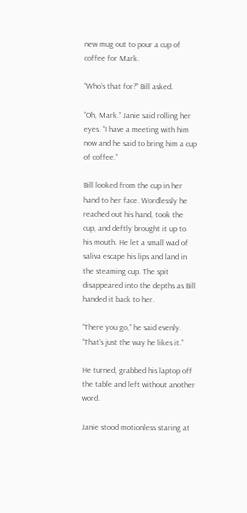new mug out to pour a cup of coffee for Mark.

“Who’s that for?” Bill asked.

“Oh, Mark.” Janie said rolling her eyes. “I have a meeting with him now and he said to bring him a cup of coffee.”

Bill looked from the cup in her hand to her face. Wordlessly he reached out his hand, took the cup, and deftly brought it up to his mouth. He let a small wad of saliva escape his lips and land in the steaming cup. The spit disappeared into the depths as Bill handed it back to her.

“There you go,” he said evenly. “That’s just the way he likes it.”

He turned, grabbed his laptop off the table and left without another word.

Janie stood motionless staring at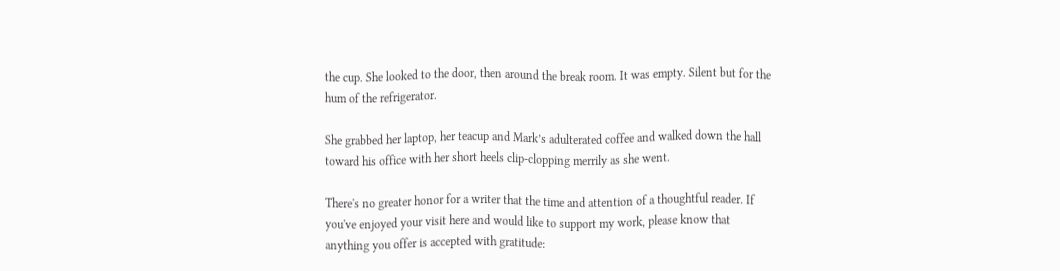the cup. She looked to the door, then around the break room. It was empty. Silent but for the hum of the refrigerator.

She grabbed her laptop, her teacup and Mark’s adulterated coffee and walked down the hall toward his office with her short heels clip-clopping merrily as she went.

There's no greater honor for a writer that the time and attention of a thoughtful reader. If you've enjoyed your visit here and would like to support my work, please know that anything you offer is accepted with gratitude: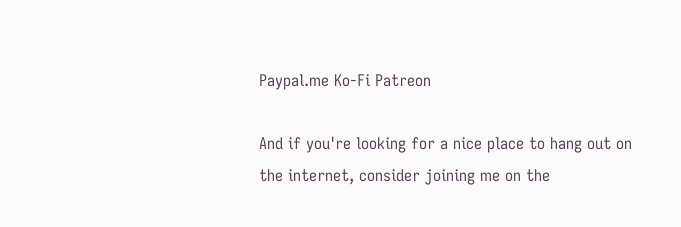Paypal.me Ko-Fi Patreon

And if you're looking for a nice place to hang out on the internet, consider joining me on the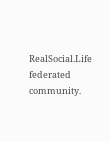RealSocial.Life federated community.